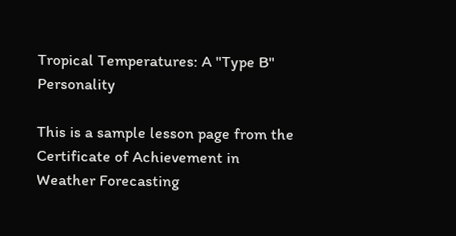Tropical Temperatures: A "Type B" Personality

This is a sample lesson page from the Certificate of Achievement in Weather Forecasting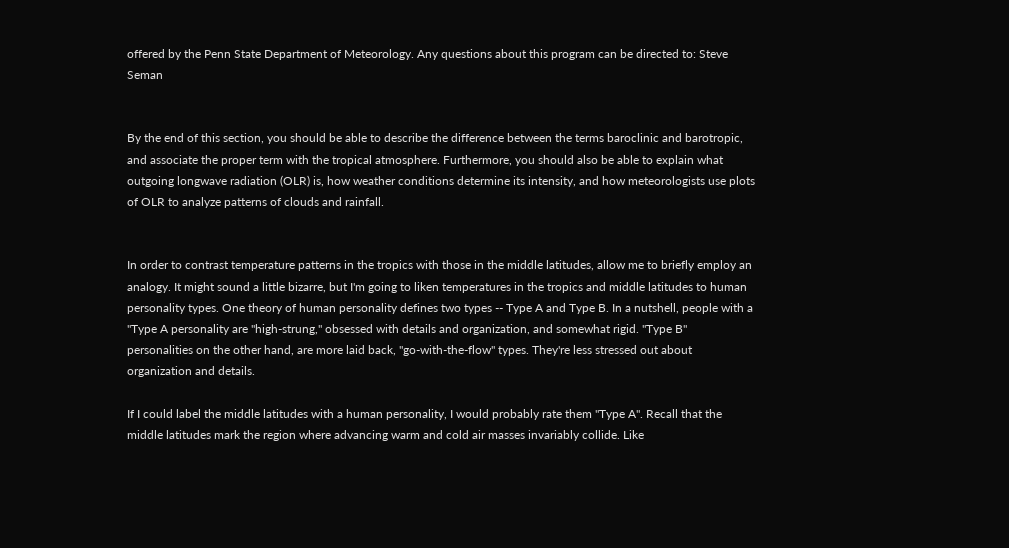offered by the Penn State Department of Meteorology. Any questions about this program can be directed to: Steve Seman


By the end of this section, you should be able to describe the difference between the terms baroclinic and barotropic, and associate the proper term with the tropical atmosphere. Furthermore, you should also be able to explain what outgoing longwave radiation (OLR) is, how weather conditions determine its intensity, and how meteorologists use plots of OLR to analyze patterns of clouds and rainfall.


In order to contrast temperature patterns in the tropics with those in the middle latitudes, allow me to briefly employ an analogy. It might sound a little bizarre, but I'm going to liken temperatures in the tropics and middle latitudes to human personality types. One theory of human personality defines two types -- Type A and Type B. In a nutshell, people with a "Type A personality are "high-strung," obsessed with details and organization, and somewhat rigid. "Type B" personalities on the other hand, are more laid back, "go-with-the-flow" types. They're less stressed out about organization and details.

If I could label the middle latitudes with a human personality, I would probably rate them "Type A". Recall that the middle latitudes mark the region where advancing warm and cold air masses invariably collide. Like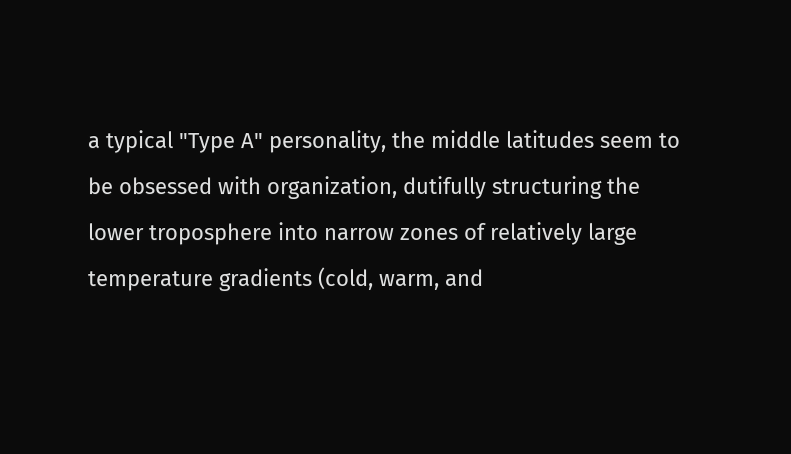a typical "Type A" personality, the middle latitudes seem to be obsessed with organization, dutifully structuring the lower troposphere into narrow zones of relatively large temperature gradients (cold, warm, and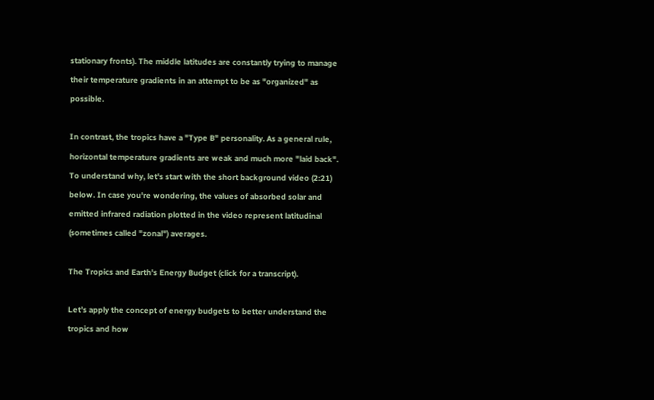stationary fronts). The middle latitudes are constantly trying to manage their temperature gradients in an attempt to be as "organized" as possible.

In contrast, the tropics have a "Type B" personality. As a general rule, horizontal temperature gradients are weak and much more "laid back". To understand why, let's start with the short background video (2:21) below. In case you're wondering, the values of absorbed solar and emitted infrared radiation plotted in the video represent latitudinal (sometimes called "zonal") averages.

The Tropics and Earth's Energy Budget (click for a transcript).

Let’s apply the concept of energy budgets to better understand the tropics and how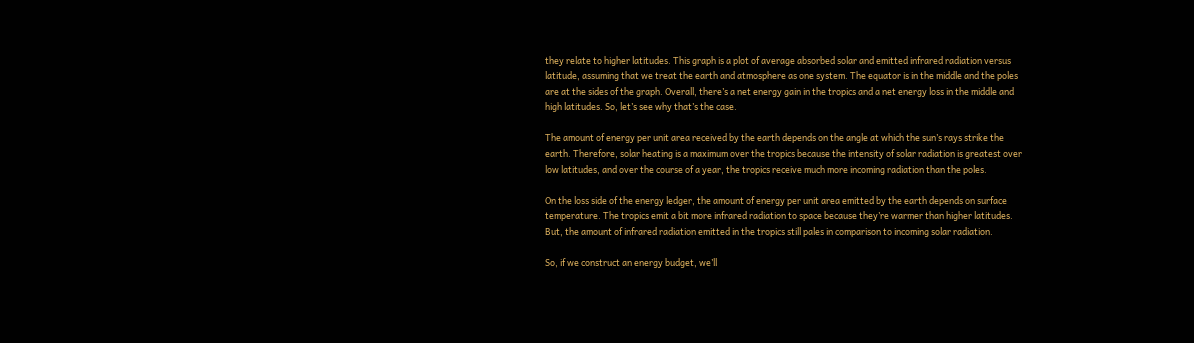they relate to higher latitudes. This graph is a plot of average absorbed solar and emitted infrared radiation versus latitude, assuming that we treat the earth and atmosphere as one system. The equator is in the middle and the poles are at the sides of the graph. Overall, there’s a net energy gain in the tropics and a net energy loss in the middle and high latitudes. So, let’s see why that’s the case.

The amount of energy per unit area received by the earth depends on the angle at which the sun’s rays strike the earth. Therefore, solar heating is a maximum over the tropics because the intensity of solar radiation is greatest over low latitudes, and over the course of a year, the tropics receive much more incoming radiation than the poles.

On the loss side of the energy ledger, the amount of energy per unit area emitted by the earth depends on surface temperature. The tropics emit a bit more infrared radiation to space because they’re warmer than higher latitudes. But, the amount of infrared radiation emitted in the tropics still pales in comparison to incoming solar radiation.

So, if we construct an energy budget, we’ll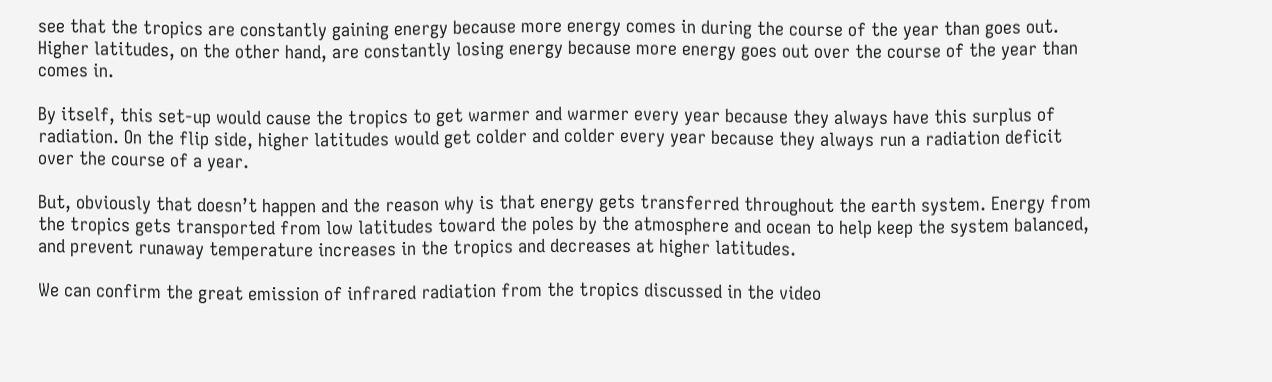see that the tropics are constantly gaining energy because more energy comes in during the course of the year than goes out. Higher latitudes, on the other hand, are constantly losing energy because more energy goes out over the course of the year than comes in.

By itself, this set-up would cause the tropics to get warmer and warmer every year because they always have this surplus of radiation. On the flip side, higher latitudes would get colder and colder every year because they always run a radiation deficit over the course of a year.

But, obviously that doesn’t happen and the reason why is that energy gets transferred throughout the earth system. Energy from the tropics gets transported from low latitudes toward the poles by the atmosphere and ocean to help keep the system balanced, and prevent runaway temperature increases in the tropics and decreases at higher latitudes.

We can confirm the great emission of infrared radiation from the tropics discussed in the video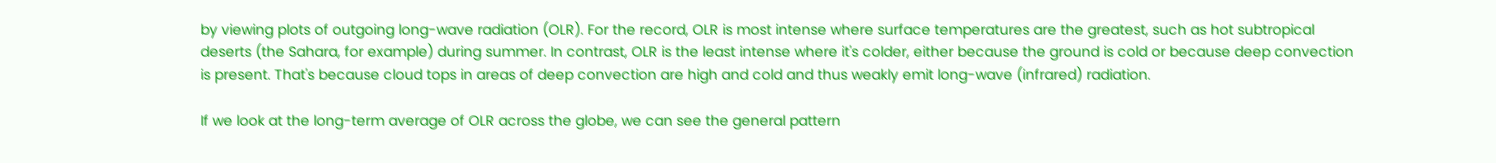by viewing plots of outgoing long-wave radiation (OLR). For the record, OLR is most intense where surface temperatures are the greatest, such as hot subtropical deserts (the Sahara, for example) during summer. In contrast, OLR is the least intense where it's colder, either because the ground is cold or because deep convection is present. That's because cloud tops in areas of deep convection are high and cold and thus weakly emit long-wave (infrared) radiation.

If we look at the long-term average of OLR across the globe, we can see the general pattern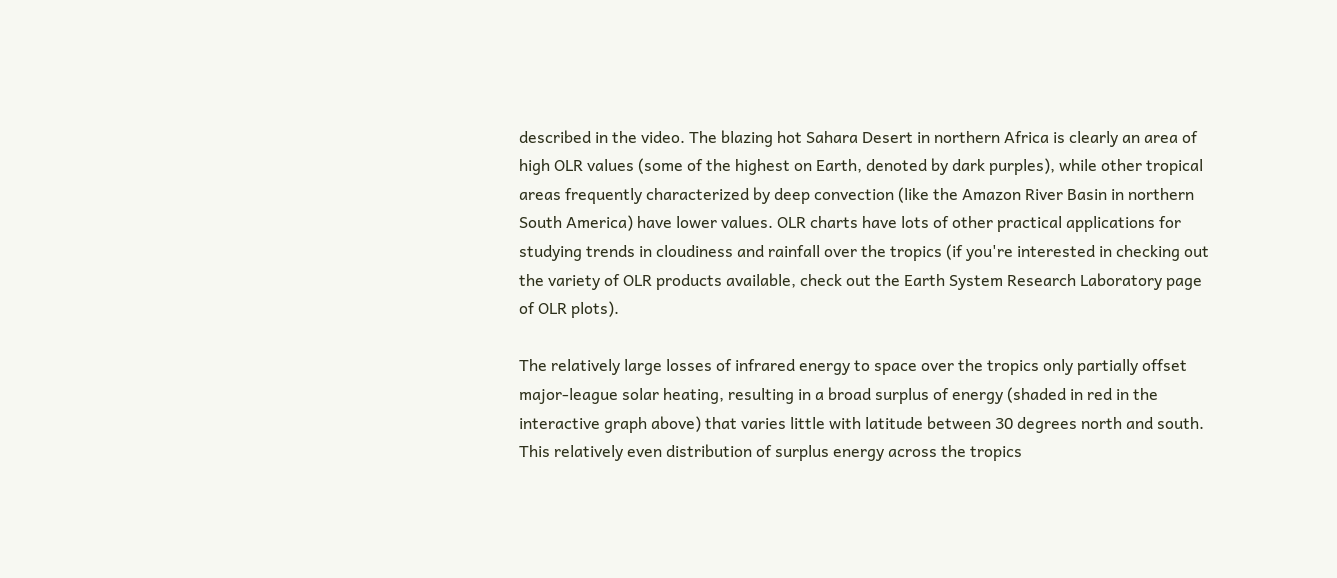described in the video. The blazing hot Sahara Desert in northern Africa is clearly an area of high OLR values (some of the highest on Earth, denoted by dark purples), while other tropical areas frequently characterized by deep convection (like the Amazon River Basin in northern South America) have lower values. OLR charts have lots of other practical applications for studying trends in cloudiness and rainfall over the tropics (if you're interested in checking out the variety of OLR products available, check out the Earth System Research Laboratory page of OLR plots).

The relatively large losses of infrared energy to space over the tropics only partially offset major-league solar heating, resulting in a broad surplus of energy (shaded in red in the interactive graph above) that varies little with latitude between 30 degrees north and south. This relatively even distribution of surplus energy across the tropics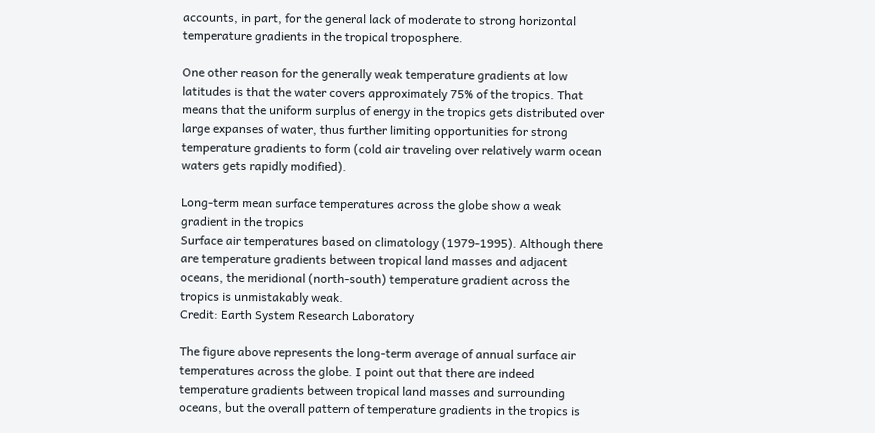accounts, in part, for the general lack of moderate to strong horizontal temperature gradients in the tropical troposphere.

One other reason for the generally weak temperature gradients at low latitudes is that the water covers approximately 75% of the tropics. That means that the uniform surplus of energy in the tropics gets distributed over large expanses of water, thus further limiting opportunities for strong temperature gradients to form (cold air traveling over relatively warm ocean waters gets rapidly modified).

Long-term mean surface temperatures across the globe show a weak gradient in the tropics
Surface air temperatures based on climatology (1979-1995). Although there are temperature gradients between tropical land masses and adjacent oceans, the meridional (north-south) temperature gradient across the tropics is unmistakably weak.
Credit: Earth System Research Laboratory

The figure above represents the long-term average of annual surface air temperatures across the globe. I point out that there are indeed temperature gradients between tropical land masses and surrounding oceans, but the overall pattern of temperature gradients in the tropics is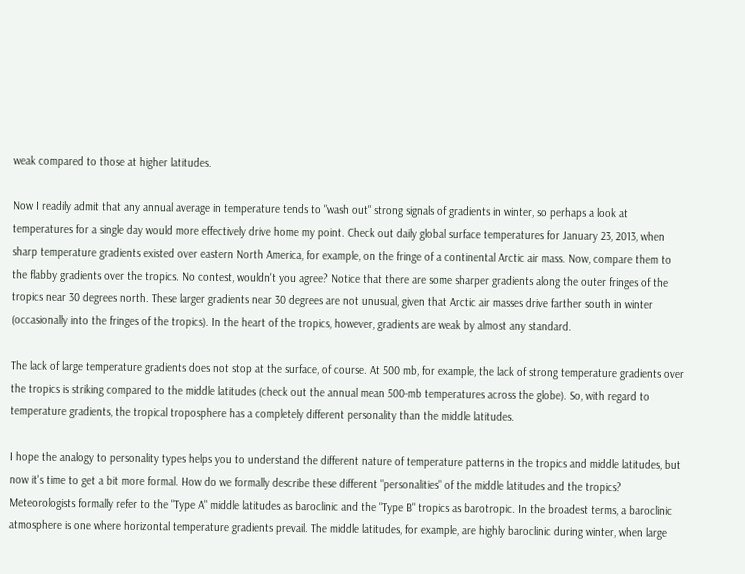weak compared to those at higher latitudes.

Now I readily admit that any annual average in temperature tends to "wash out" strong signals of gradients in winter, so perhaps a look at temperatures for a single day would more effectively drive home my point. Check out daily global surface temperatures for January 23, 2013, when sharp temperature gradients existed over eastern North America, for example, on the fringe of a continental Arctic air mass. Now, compare them to the flabby gradients over the tropics. No contest, wouldn't you agree? Notice that there are some sharper gradients along the outer fringes of the tropics near 30 degrees north. These larger gradients near 30 degrees are not unusual, given that Arctic air masses drive farther south in winter (occasionally into the fringes of the tropics). In the heart of the tropics, however, gradients are weak by almost any standard.

The lack of large temperature gradients does not stop at the surface, of course. At 500 mb, for example, the lack of strong temperature gradients over the tropics is striking compared to the middle latitudes (check out the annual mean 500-mb temperatures across the globe). So, with regard to temperature gradients, the tropical troposphere has a completely different personality than the middle latitudes.

I hope the analogy to personality types helps you to understand the different nature of temperature patterns in the tropics and middle latitudes, but now it's time to get a bit more formal. How do we formally describe these different "personalities" of the middle latitudes and the tropics? Meteorologists formally refer to the "Type A" middle latitudes as baroclinic and the "Type B" tropics as barotropic. In the broadest terms, a baroclinic atmosphere is one where horizontal temperature gradients prevail. The middle latitudes, for example, are highly baroclinic during winter, when large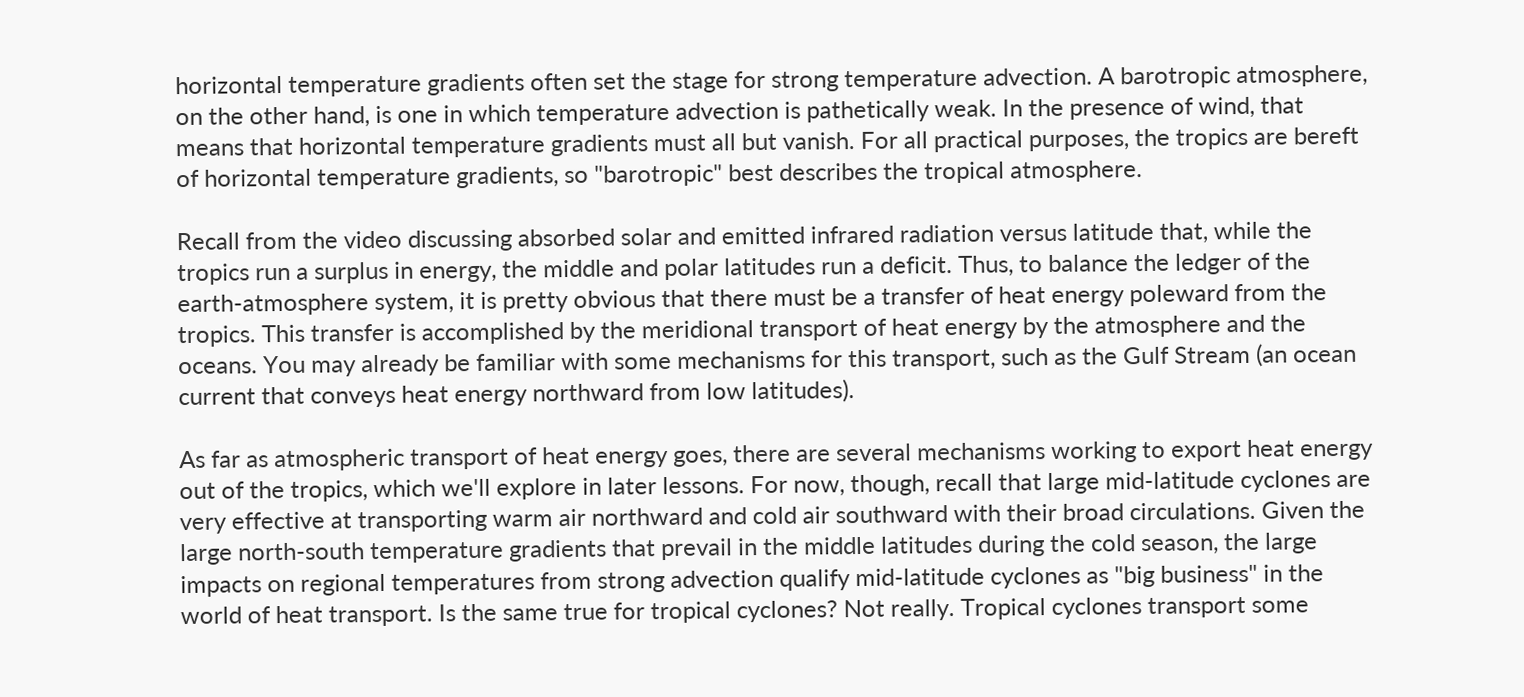horizontal temperature gradients often set the stage for strong temperature advection. A barotropic atmosphere, on the other hand, is one in which temperature advection is pathetically weak. In the presence of wind, that means that horizontal temperature gradients must all but vanish. For all practical purposes, the tropics are bereft of horizontal temperature gradients, so "barotropic" best describes the tropical atmosphere.

Recall from the video discussing absorbed solar and emitted infrared radiation versus latitude that, while the tropics run a surplus in energy, the middle and polar latitudes run a deficit. Thus, to balance the ledger of the earth-atmosphere system, it is pretty obvious that there must be a transfer of heat energy poleward from the tropics. This transfer is accomplished by the meridional transport of heat energy by the atmosphere and the oceans. You may already be familiar with some mechanisms for this transport, such as the Gulf Stream (an ocean current that conveys heat energy northward from low latitudes).

As far as atmospheric transport of heat energy goes, there are several mechanisms working to export heat energy out of the tropics, which we'll explore in later lessons. For now, though, recall that large mid-latitude cyclones are very effective at transporting warm air northward and cold air southward with their broad circulations. Given the large north-south temperature gradients that prevail in the middle latitudes during the cold season, the large impacts on regional temperatures from strong advection qualify mid-latitude cyclones as "big business" in the world of heat transport. Is the same true for tropical cyclones? Not really. Tropical cyclones transport some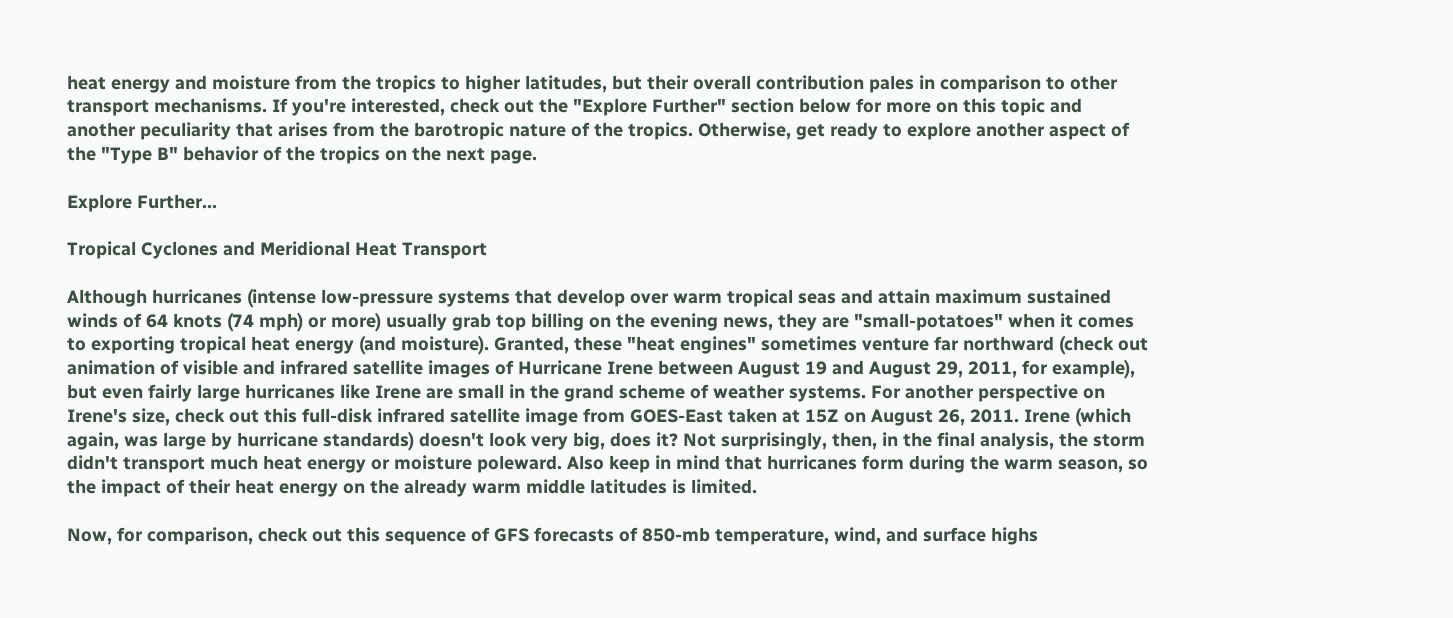heat energy and moisture from the tropics to higher latitudes, but their overall contribution pales in comparison to other transport mechanisms. If you're interested, check out the "Explore Further" section below for more on this topic and another peculiarity that arises from the barotropic nature of the tropics. Otherwise, get ready to explore another aspect of the "Type B" behavior of the tropics on the next page.

Explore Further...

Tropical Cyclones and Meridional Heat Transport

Although hurricanes (intense low-pressure systems that develop over warm tropical seas and attain maximum sustained winds of 64 knots (74 mph) or more) usually grab top billing on the evening news, they are "small-potatoes" when it comes to exporting tropical heat energy (and moisture). Granted, these "heat engines" sometimes venture far northward (check out animation of visible and infrared satellite images of Hurricane Irene between August 19 and August 29, 2011, for example), but even fairly large hurricanes like Irene are small in the grand scheme of weather systems. For another perspective on Irene's size, check out this full-disk infrared satellite image from GOES-East taken at 15Z on August 26, 2011. Irene (which again, was large by hurricane standards) doesn't look very big, does it? Not surprisingly, then, in the final analysis, the storm didn't transport much heat energy or moisture poleward. Also keep in mind that hurricanes form during the warm season, so the impact of their heat energy on the already warm middle latitudes is limited.

Now, for comparison, check out this sequence of GFS forecasts of 850-mb temperature, wind, and surface highs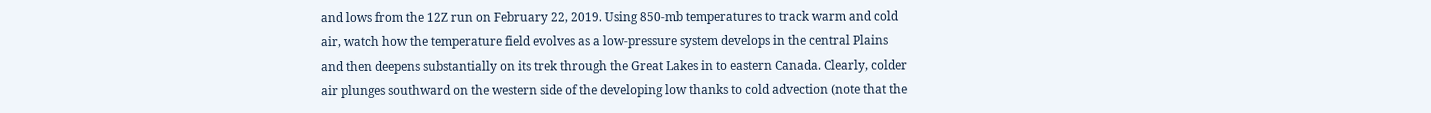and lows from the 12Z run on February 22, 2019. Using 850-mb temperatures to track warm and cold air, watch how the temperature field evolves as a low-pressure system develops in the central Plains and then deepens substantially on its trek through the Great Lakes in to eastern Canada. Clearly, colder air plunges southward on the western side of the developing low thanks to cold advection (note that the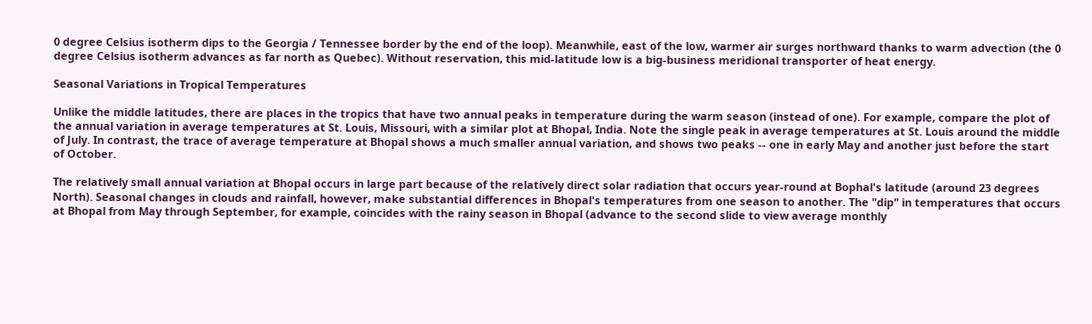0 degree Celsius isotherm dips to the Georgia / Tennessee border by the end of the loop). Meanwhile, east of the low, warmer air surges northward thanks to warm advection (the 0 degree Celsius isotherm advances as far north as Quebec). Without reservation, this mid-latitude low is a big-business meridional transporter of heat energy.

Seasonal Variations in Tropical Temperatures

Unlike the middle latitudes, there are places in the tropics that have two annual peaks in temperature during the warm season (instead of one). For example, compare the plot of the annual variation in average temperatures at St. Louis, Missouri, with a similar plot at Bhopal, India. Note the single peak in average temperatures at St. Louis around the middle of July. In contrast, the trace of average temperature at Bhopal shows a much smaller annual variation, and shows two peaks -- one in early May and another just before the start of October.

The relatively small annual variation at Bhopal occurs in large part because of the relatively direct solar radiation that occurs year-round at Bophal's latitude (around 23 degrees North). Seasonal changes in clouds and rainfall, however, make substantial differences in Bhopal's temperatures from one season to another. The "dip" in temperatures that occurs at Bhopal from May through September, for example, coincides with the rainy season in Bhopal (advance to the second slide to view average monthly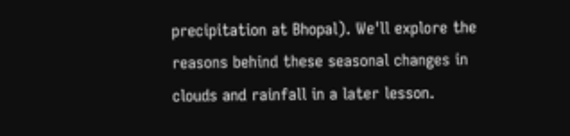precipitation at Bhopal). We'll explore the reasons behind these seasonal changes in clouds and rainfall in a later lesson.